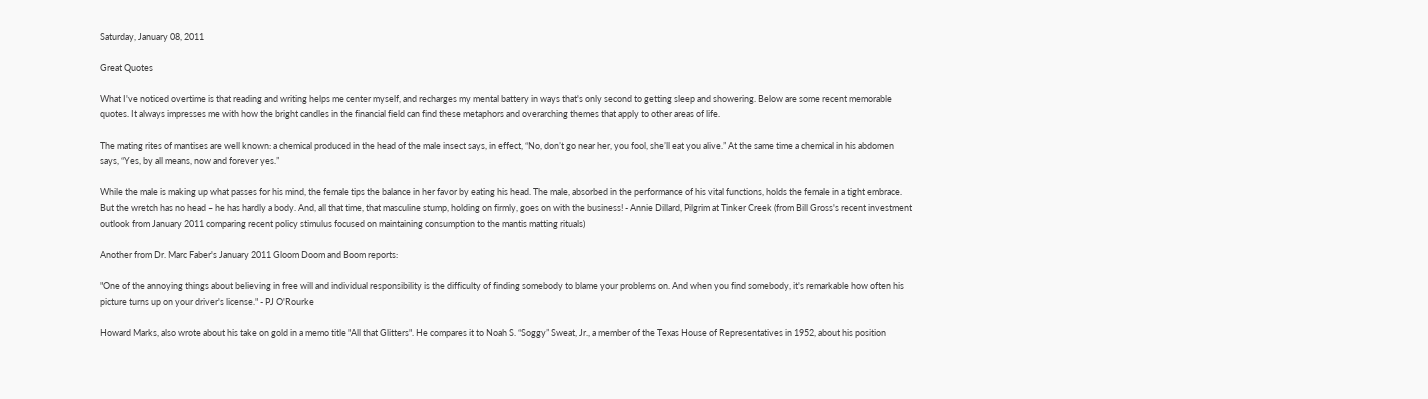Saturday, January 08, 2011

Great Quotes

What I've noticed overtime is that reading and writing helps me center myself, and recharges my mental battery in ways that's only second to getting sleep and showering. Below are some recent memorable quotes. It always impresses me with how the bright candles in the financial field can find these metaphors and overarching themes that apply to other areas of life.

The mating rites of mantises are well known: a chemical produced in the head of the male insect says, in effect, “No, don’t go near her, you fool, she’ll eat you alive.” At the same time a chemical in his abdomen says, “Yes, by all means, now and forever yes.”

While the male is making up what passes for his mind, the female tips the balance in her favor by eating his head. The male, absorbed in the performance of his vital functions, holds the female in a tight embrace. But the wretch has no head – he has hardly a body. And, all that time, that masculine stump, holding on firmly, goes on with the business! - Annie Dillard, Pilgrim at Tinker Creek (from Bill Gross's recent investment outlook from January 2011 comparing recent policy stimulus focused on maintaining consumption to the mantis matting rituals)

Another from Dr. Marc Faber's January 2011 Gloom Doom and Boom reports:

"One of the annoying things about believing in free will and individual responsibility is the difficulty of finding somebody to blame your problems on. And when you find somebody, it's remarkable how often his picture turns up on your driver's license." - PJ O'Rourke

Howard Marks, also wrote about his take on gold in a memo title "All that Glitters". He compares it to Noah S. “Soggy” Sweat, Jr., a member of the Texas House of Representatives in 1952, about his position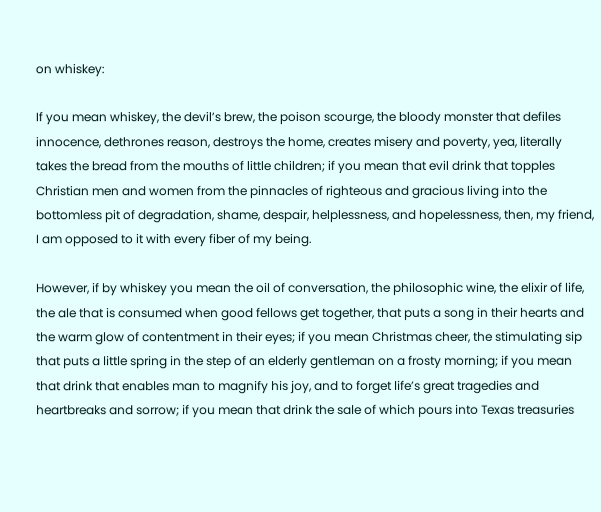on whiskey:

If you mean whiskey, the devil’s brew, the poison scourge, the bloody monster that defiles innocence, dethrones reason, destroys the home, creates misery and poverty, yea, literally takes the bread from the mouths of little children; if you mean that evil drink that topples Christian men and women from the pinnacles of righteous and gracious living into the bottomless pit of degradation, shame, despair, helplessness, and hopelessness, then, my friend, I am opposed to it with every fiber of my being.

However, if by whiskey you mean the oil of conversation, the philosophic wine, the elixir of life, the ale that is consumed when good fellows get together, that puts a song in their hearts and the warm glow of contentment in their eyes; if you mean Christmas cheer, the stimulating sip that puts a little spring in the step of an elderly gentleman on a frosty morning; if you mean that drink that enables man to magnify his joy, and to forget life’s great tragedies and heartbreaks and sorrow; if you mean that drink the sale of which pours into Texas treasuries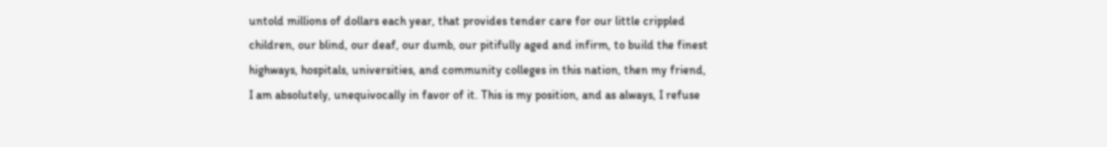untold millions of dollars each year, that provides tender care for our little crippled children, our blind, our deaf, our dumb, our pitifully aged and infirm, to build the finest highways, hospitals, universities, and community colleges in this nation, then my friend, I am absolutely, unequivocally in favor of it. This is my position, and as always, I refuse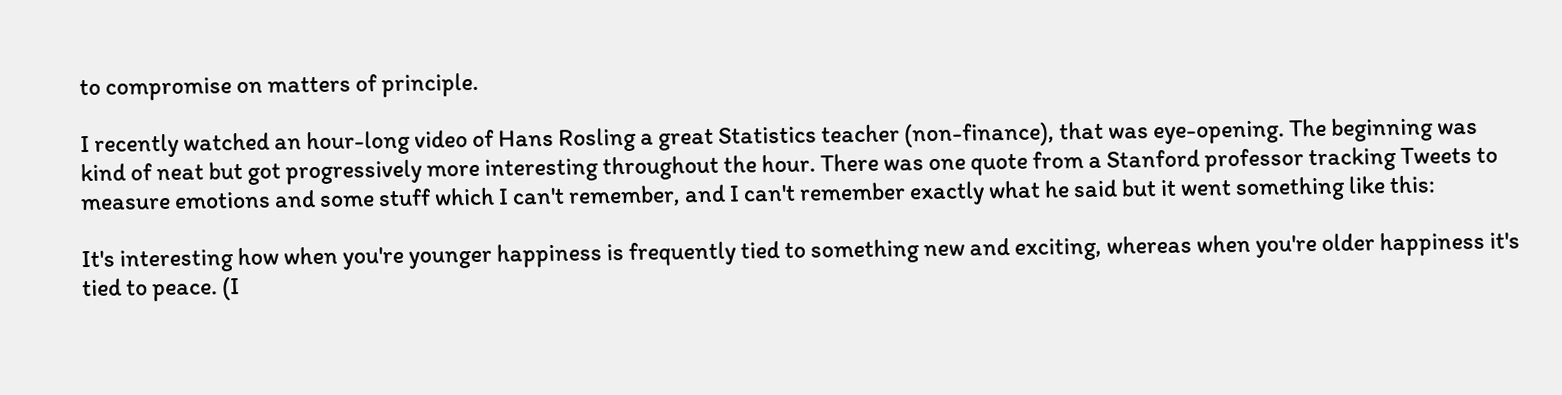to compromise on matters of principle.

I recently watched an hour-long video of Hans Rosling a great Statistics teacher (non-finance), that was eye-opening. The beginning was kind of neat but got progressively more interesting throughout the hour. There was one quote from a Stanford professor tracking Tweets to measure emotions and some stuff which I can't remember, and I can't remember exactly what he said but it went something like this:

It's interesting how when you're younger happiness is frequently tied to something new and exciting, whereas when you're older happiness it's tied to peace. (I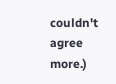couldn't agree more.)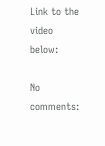Link to the video below:

No comments: